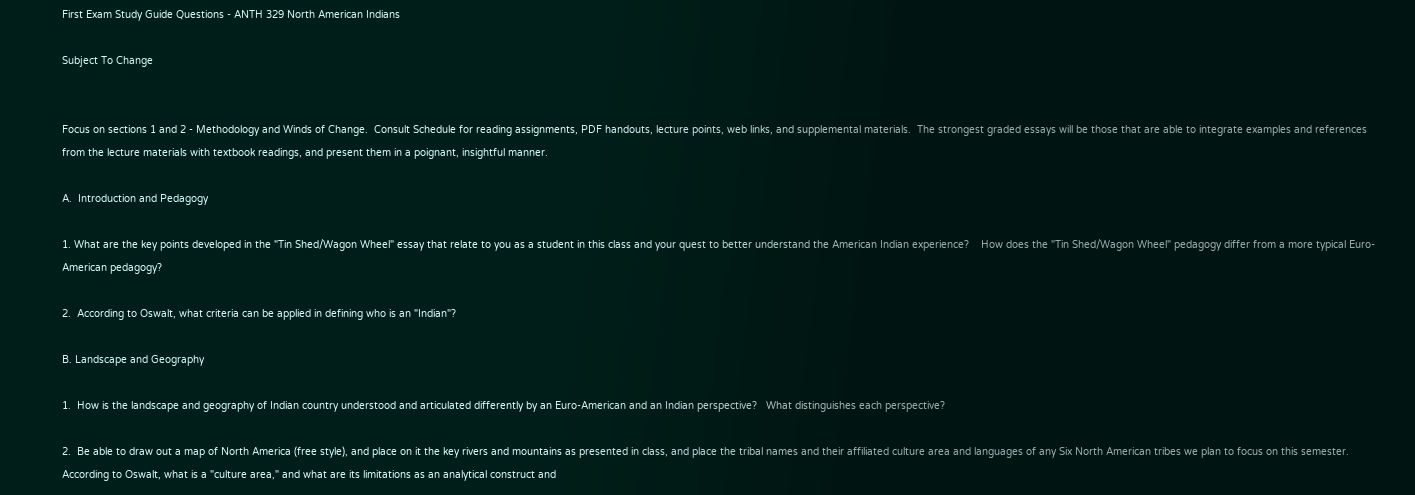First Exam Study Guide Questions - ANTH 329 North American Indians

Subject To Change


Focus on sections 1 and 2 - Methodology and Winds of Change.  Consult Schedule for reading assignments, PDF handouts, lecture points, web links, and supplemental materials.  The strongest graded essays will be those that are able to integrate examples and references from the lecture materials with textbook readings, and present them in a poignant, insightful manner.

A.  Introduction and Pedagogy

1. What are the key points developed in the "Tin Shed/Wagon Wheel" essay that relate to you as a student in this class and your quest to better understand the American Indian experience?    How does the "Tin Shed/Wagon Wheel" pedagogy differ from a more typical Euro-American pedagogy?

2.  According to Oswalt, what criteria can be applied in defining who is an "Indian"?

B. Landscape and Geography

1.  How is the landscape and geography of Indian country understood and articulated differently by an Euro-American and an Indian perspective?   What distinguishes each perspective?

2.  Be able to draw out a map of North America (free style), and place on it the key rivers and mountains as presented in class, and place the tribal names and their affiliated culture area and languages of any Six North American tribes we plan to focus on this semester.     According to Oswalt, what is a "culture area," and what are its limitations as an analytical construct and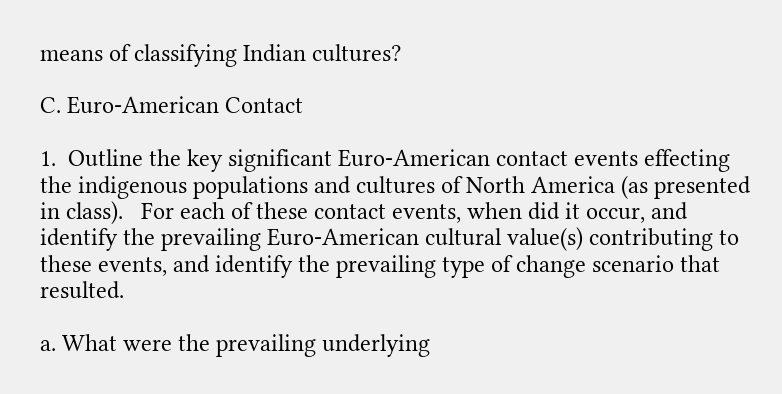means of classifying Indian cultures?

C. Euro-American Contact

1.  Outline the key significant Euro-American contact events effecting the indigenous populations and cultures of North America (as presented in class).   For each of these contact events, when did it occur, and identify the prevailing Euro-American cultural value(s) contributing to these events, and identify the prevailing type of change scenario that resulted.

a. What were the prevailing underlying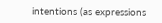intentions (as expressions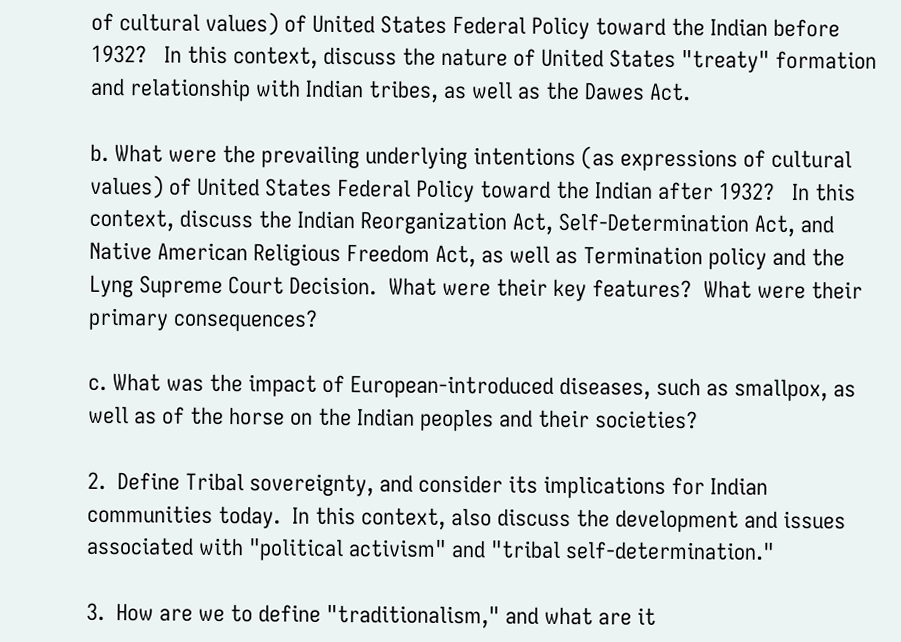of cultural values) of United States Federal Policy toward the Indian before 1932?   In this context, discuss the nature of United States "treaty" formation and relationship with Indian tribes, as well as the Dawes Act.

b. What were the prevailing underlying intentions (as expressions of cultural values) of United States Federal Policy toward the Indian after 1932?   In this context, discuss the Indian Reorganization Act, Self-Determination Act, and Native American Religious Freedom Act, as well as Termination policy and the Lyng Supreme Court Decision.  What were their key features?  What were their primary consequences?

c. What was the impact of European-introduced diseases, such as smallpox, as well as of the horse on the Indian peoples and their societies?

2.  Define Tribal sovereignty, and consider its implications for Indian communities today.  In this context, also discuss the development and issues associated with "political activism" and "tribal self-determination."

3.  How are we to define "traditionalism," and what are it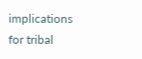implications for tribal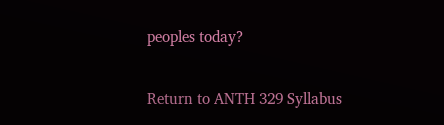peoples today?

Return to ANTH 329 Syllabus